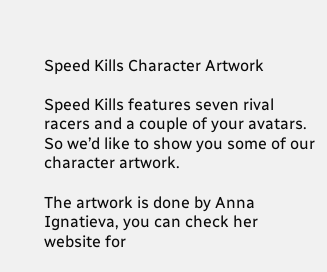Speed Kills Character Artwork

Speed Kills features seven rival racers and a couple of your avatars. So we’d like to show you some of our character artwork.

The artwork is done by Anna Ignatieva, you can check her website for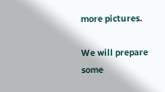more pictures.

We will prepare some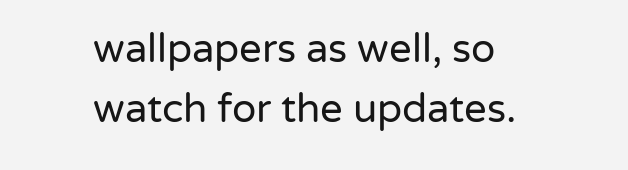wallpapers as well, so watch for the updates.